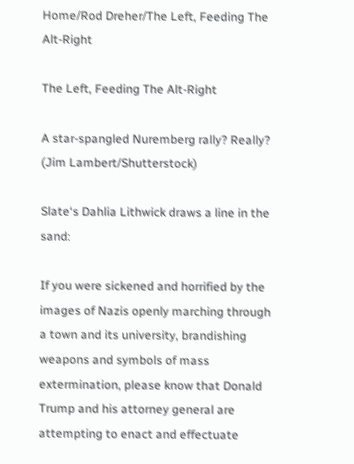Home/Rod Dreher/The Left, Feeding The Alt-Right

The Left, Feeding The Alt-Right

A star-spangled Nuremberg rally? Really? (Jim Lambert/Shutterstock)

Slate‘s Dahlia Lithwick draws a line in the sand:

If you were sickened and horrified by the images of Nazis openly marching through a town and its university, brandishing weapons and symbols of mass extermination, please know that Donald Trump and his attorney general are attempting to enact and effectuate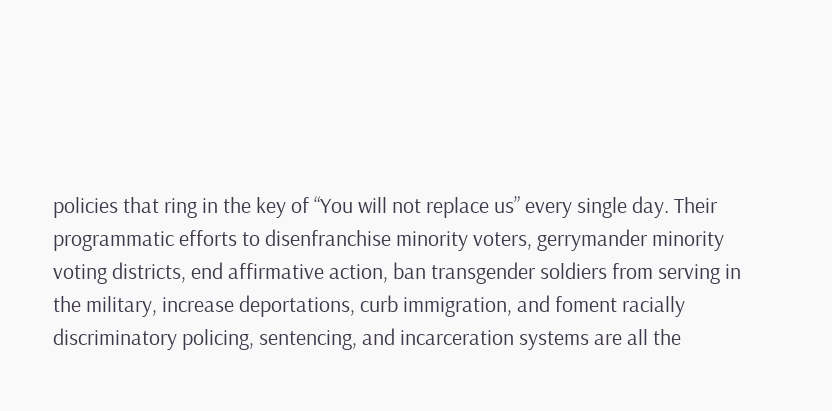policies that ring in the key of “You will not replace us” every single day. Their programmatic efforts to disenfranchise minority voters, gerrymander minority voting districts, end affirmative action, ban transgender soldiers from serving in the military, increase deportations, curb immigration, and foment racially discriminatory policing, sentencing, and incarceration systems are all the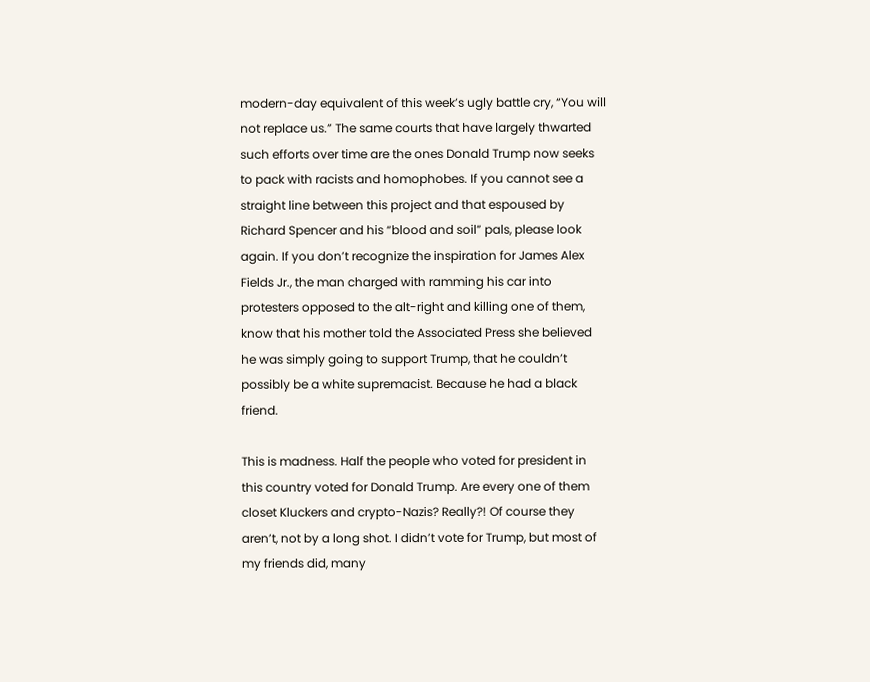modern-day equivalent of this week’s ugly battle cry, “You will not replace us.” The same courts that have largely thwarted such efforts over time are the ones Donald Trump now seeks to pack with racists and homophobes. If you cannot see a straight line between this project and that espoused by Richard Spencer and his “blood and soil” pals, please look again. If you don’t recognize the inspiration for James Alex Fields Jr., the man charged with ramming his car into protesters opposed to the alt-right and killing one of them, know that his mother told the Associated Press she believed he was simply going to support Trump, that he couldn’t possibly be a white supremacist. Because he had a black friend.

This is madness. Half the people who voted for president in this country voted for Donald Trump. Are every one of them closet Kluckers and crypto-Nazis? Really?! Of course they aren’t, not by a long shot. I didn’t vote for Trump, but most of my friends did, many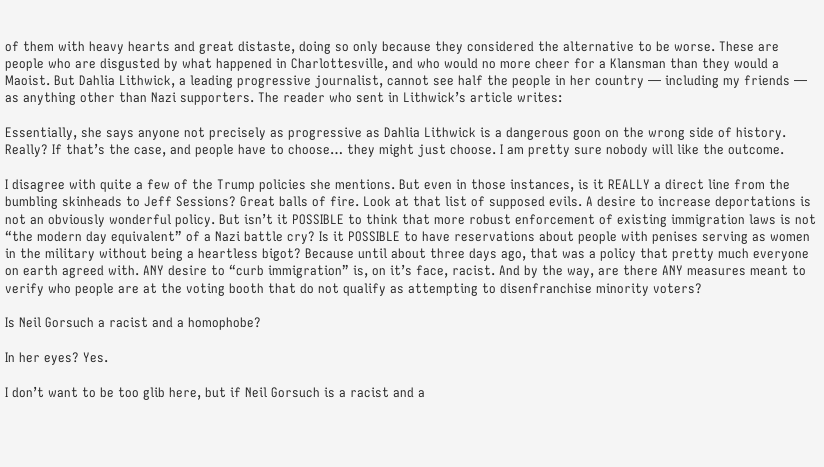of them with heavy hearts and great distaste, doing so only because they considered the alternative to be worse. These are people who are disgusted by what happened in Charlottesville, and who would no more cheer for a Klansman than they would a Maoist. But Dahlia Lithwick, a leading progressive journalist, cannot see half the people in her country — including my friends — as anything other than Nazi supporters. The reader who sent in Lithwick’s article writes:

Essentially, she says anyone not precisely as progressive as Dahlia Lithwick is a dangerous goon on the wrong side of history. Really? If that’s the case, and people have to choose… they might just choose. I am pretty sure nobody will like the outcome.

I disagree with quite a few of the Trump policies she mentions. But even in those instances, is it REALLY a direct line from the bumbling skinheads to Jeff Sessions? Great balls of fire. Look at that list of supposed evils. A desire to increase deportations is not an obviously wonderful policy. But isn’t it POSSIBLE to think that more robust enforcement of existing immigration laws is not “the modern day equivalent” of a Nazi battle cry? Is it POSSIBLE to have reservations about people with penises serving as women in the military without being a heartless bigot? Because until about three days ago, that was a policy that pretty much everyone on earth agreed with. ANY desire to “curb immigration” is, on it’s face, racist. And by the way, are there ANY measures meant to verify who people are at the voting booth that do not qualify as attempting to disenfranchise minority voters?

Is Neil Gorsuch a racist and a homophobe?

In her eyes? Yes.

I don’t want to be too glib here, but if Neil Gorsuch is a racist and a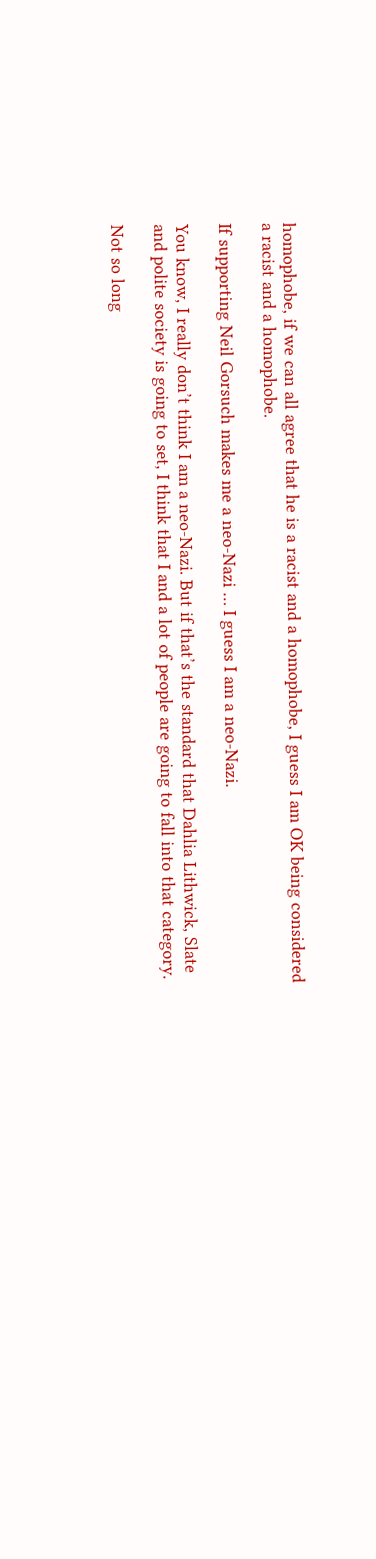homophobe, if we can all agree that he is a racist and a homophobe, I guess I am OK being considered a racist and a homophobe.

If supporting Neil Gorsuch makes me a neo-Nazi … I guess I am a neo-Nazi.

You know, I really don’t think I am a neo-Nazi. But if that’s the standard that Dahlia Lithwick, Slate and polite society is going to set, I think that I and a lot of people are going to fall into that category.

Not so long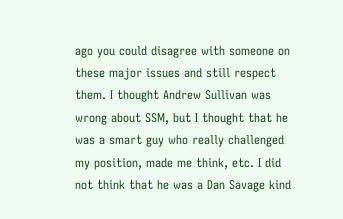ago you could disagree with someone on these major issues and still respect them. I thought Andrew Sullivan was wrong about SSM, but I thought that he was a smart guy who really challenged my position, made me think, etc. I did not think that he was a Dan Savage kind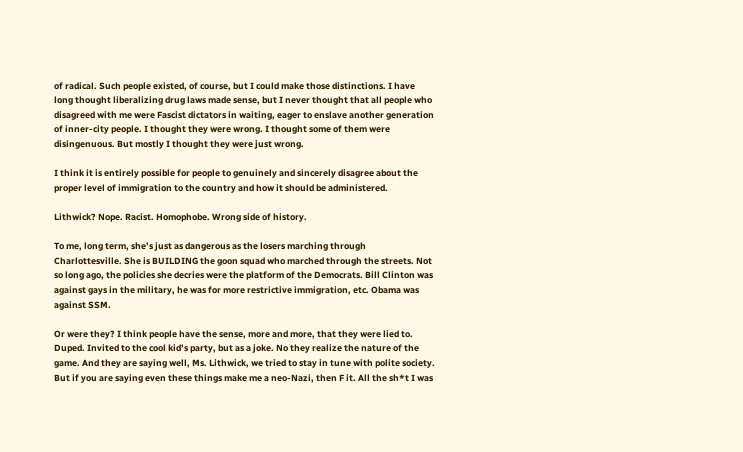of radical. Such people existed, of course, but I could make those distinctions. I have long thought liberalizing drug laws made sense, but I never thought that all people who disagreed with me were Fascist dictators in waiting, eager to enslave another generation of inner-city people. I thought they were wrong. I thought some of them were disingenuous. But mostly I thought they were just wrong.

I think it is entirely possible for people to genuinely and sincerely disagree about the proper level of immigration to the country and how it should be administered.

Lithwick? Nope. Racist. Homophobe. Wrong side of history.

To me, long term, she’s just as dangerous as the losers marching through Charlottesville. She is BUILDING the goon squad who marched through the streets. Not so long ago, the policies she decries were the platform of the Democrats. Bill Clinton was against gays in the military, he was for more restrictive immigration, etc. Obama was against SSM.

Or were they? I think people have the sense, more and more, that they were lied to. Duped. Invited to the cool kid’s party, but as a joke. No they realize the nature of the game. And they are saying well, Ms. Lithwick, we tried to stay in tune with polite society. But if you are saying even these things make me a neo-Nazi, then F it. All the sh*t I was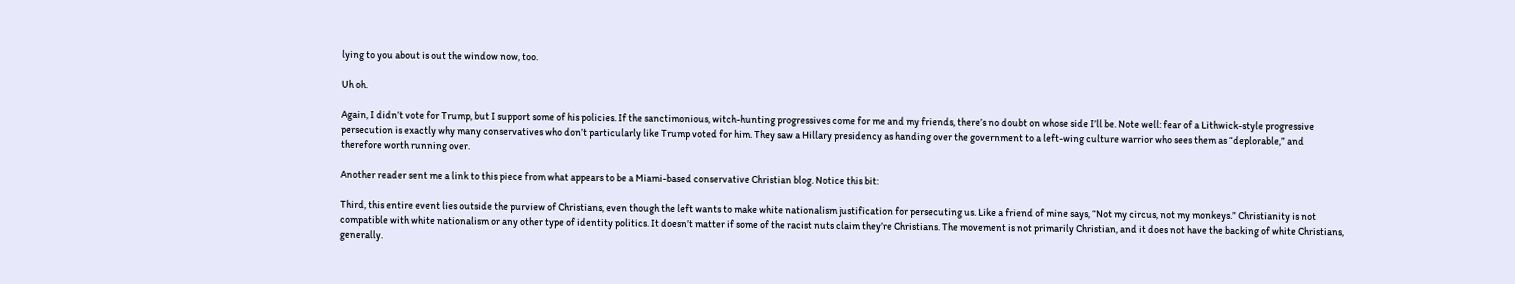lying to you about is out the window now, too.

Uh oh.

Again, I didn’t vote for Trump, but I support some of his policies. If the sanctimonious, witch-hunting progressives come for me and my friends, there’s no doubt on whose side I’ll be. Note well: fear of a Lithwick-style progressive persecution is exactly why many conservatives who don’t particularly like Trump voted for him. They saw a Hillary presidency as handing over the government to a left-wing culture warrior who sees them as “deplorable,” and therefore worth running over.

Another reader sent me a link to this piece from what appears to be a Miami-based conservative Christian blog. Notice this bit:

Third, this entire event lies outside the purview of Christians, even though the left wants to make white nationalism justification for persecuting us. Like a friend of mine says, “Not my circus, not my monkeys.” Christianity is not compatible with white nationalism or any other type of identity politics. It doesn’t matter if some of the racist nuts claim they’re Christians. The movement is not primarily Christian, and it does not have the backing of white Christians, generally.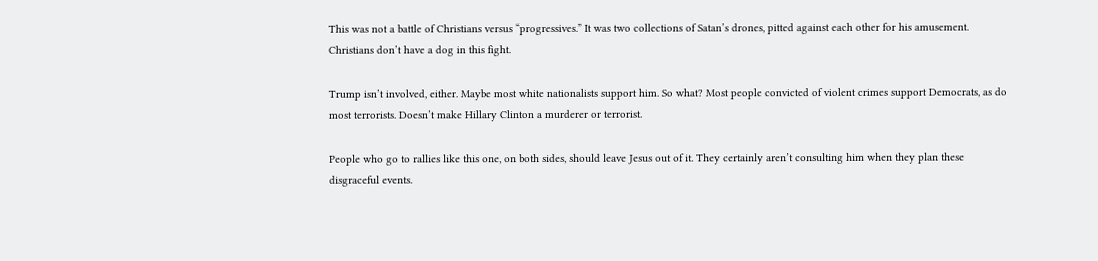This was not a battle of Christians versus “progressives.” It was two collections of Satan’s drones, pitted against each other for his amusement. Christians don’t have a dog in this fight.

Trump isn’t involved, either. Maybe most white nationalists support him. So what? Most people convicted of violent crimes support Democrats, as do most terrorists. Doesn’t make Hillary Clinton a murderer or terrorist.

People who go to rallies like this one, on both sides, should leave Jesus out of it. They certainly aren’t consulting him when they plan these disgraceful events.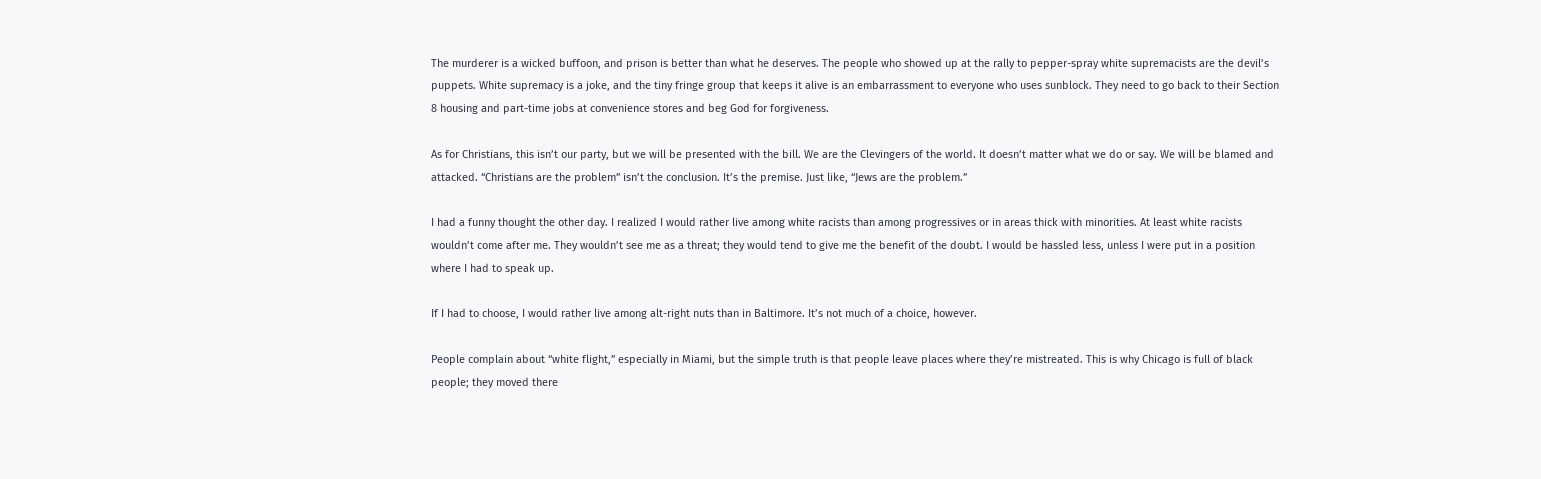The murderer is a wicked buffoon, and prison is better than what he deserves. The people who showed up at the rally to pepper-spray white supremacists are the devil’s puppets. White supremacy is a joke, and the tiny fringe group that keeps it alive is an embarrassment to everyone who uses sunblock. They need to go back to their Section 8 housing and part-time jobs at convenience stores and beg God for forgiveness.

As for Christians, this isn’t our party, but we will be presented with the bill. We are the Clevingers of the world. It doesn’t matter what we do or say. We will be blamed and attacked. “Christians are the problem” isn’t the conclusion. It’s the premise. Just like, “Jews are the problem.”

I had a funny thought the other day. I realized I would rather live among white racists than among progressives or in areas thick with minorities. At least white racists wouldn’t come after me. They wouldn’t see me as a threat; they would tend to give me the benefit of the doubt. I would be hassled less, unless I were put in a position where I had to speak up.

If I had to choose, I would rather live among alt-right nuts than in Baltimore. It’s not much of a choice, however.

People complain about “white flight,” especially in Miami, but the simple truth is that people leave places where they’re mistreated. This is why Chicago is full of black people; they moved there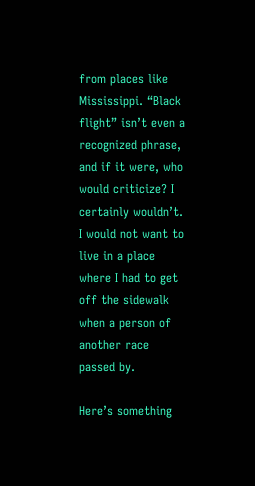from places like Mississippi. “Black flight” isn’t even a recognized phrase, and if it were, who would criticize? I certainly wouldn’t. I would not want to live in a place where I had to get off the sidewalk when a person of another race passed by.

Here’s something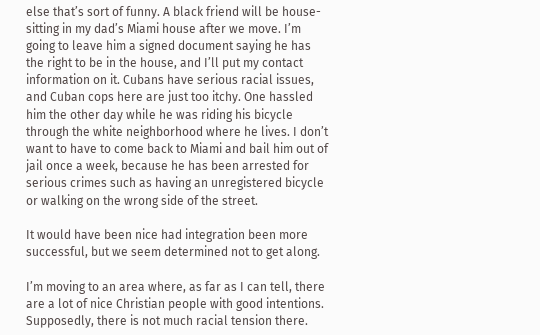else that’s sort of funny. A black friend will be house-sitting in my dad’s Miami house after we move. I’m going to leave him a signed document saying he has the right to be in the house, and I’ll put my contact information on it. Cubans have serious racial issues, and Cuban cops here are just too itchy. One hassled him the other day while he was riding his bicycle through the white neighborhood where he lives. I don’t want to have to come back to Miami and bail him out of jail once a week, because he has been arrested for serious crimes such as having an unregistered bicycle or walking on the wrong side of the street.

It would have been nice had integration been more successful, but we seem determined not to get along.

I’m moving to an area where, as far as I can tell, there are a lot of nice Christian people with good intentions. Supposedly, there is not much racial tension there.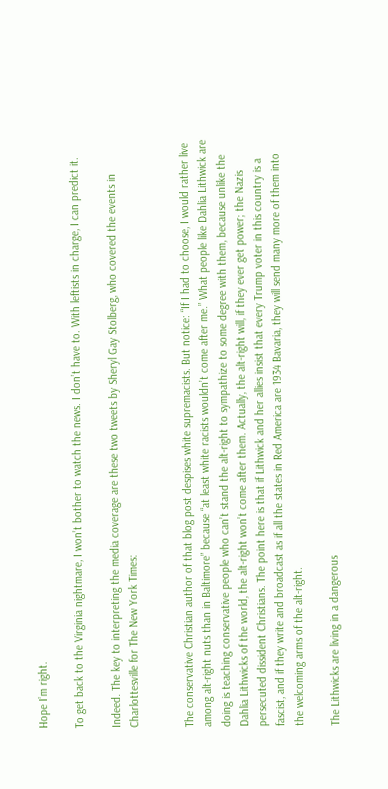Hope I’m right.

To get back to the Virginia nightmare, I won’t bother to watch the news. I don’t have to. With leftists in charge, I can predict it.

Indeed. The key to interpreting the media coverage are these two tweets by Sheryl Gay Stolberg, who covered the events in Charlottesville for The New York Times:


The conservative Christian author of that blog post despises white supremacists. But notice: “If I had to choose, I would rather live among alt-right nuts than in Baltimore” because “at least white racists wouldn’t come after me.” What people like Dahlia Lithwick are doing is teaching conservative people who can’t stand the alt-right to sympathize to some degree with them, because unlike the Dahlia Lithwicks of the world, the alt-right won’t come after them. Actually, the alt-right will, if they ever get power; the Nazis persecuted dissident Christians. The point here is that if Lithwick and her allies insist that every Trump voter in this country is a fascist, and if they write and broadcast as if all the states in Red America are 1934 Bavaria, they will send many more of them into the welcoming arms of the alt-right.

The Lithwicks are living in a dangerous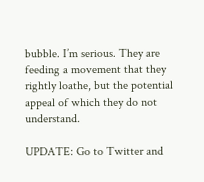bubble. I’m serious. They are feeding a movement that they rightly loathe, but the potential appeal of which they do not understand.

UPDATE: Go to Twitter and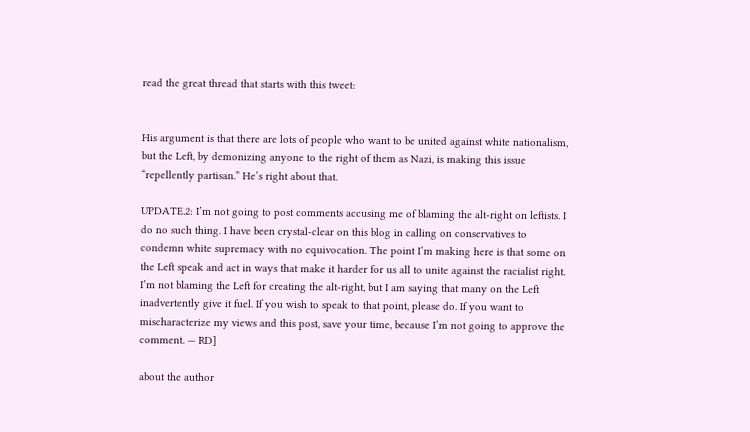read the great thread that starts with this tweet:


His argument is that there are lots of people who want to be united against white nationalism, but the Left, by demonizing anyone to the right of them as Nazi, is making this issue “repellently partisan.” He’s right about that.

UPDATE.2: I’m not going to post comments accusing me of blaming the alt-right on leftists. I do no such thing. I have been crystal-clear on this blog in calling on conservatives to condemn white supremacy with no equivocation. The point I’m making here is that some on the Left speak and act in ways that make it harder for us all to unite against the racialist right. I’m not blaming the Left for creating the alt-right, but I am saying that many on the Left inadvertently give it fuel. If you wish to speak to that point, please do. If you want to mischaracterize my views and this post, save your time, because I’m not going to approve the comment. — RD]

about the author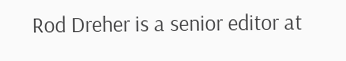Rod Dreher is a senior editor at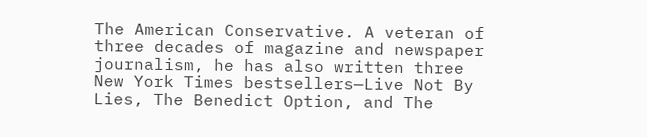The American Conservative. A veteran of three decades of magazine and newspaper journalism, he has also written three New York Times bestsellers—Live Not By Lies, The Benedict Option, and The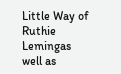Little Way of Ruthie Lemingas well as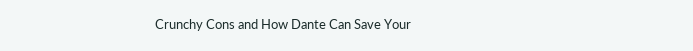Crunchy Cons and How Dante Can Save Your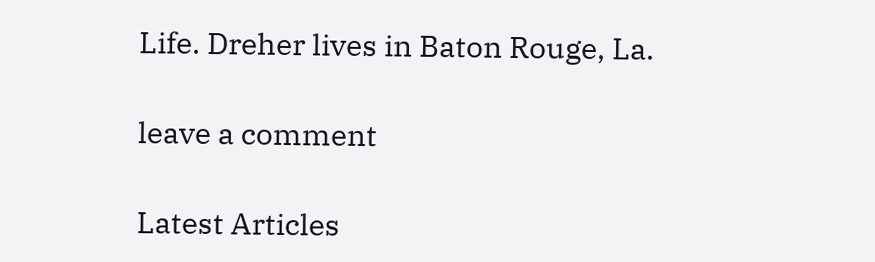Life. Dreher lives in Baton Rouge, La.

leave a comment

Latest Articles